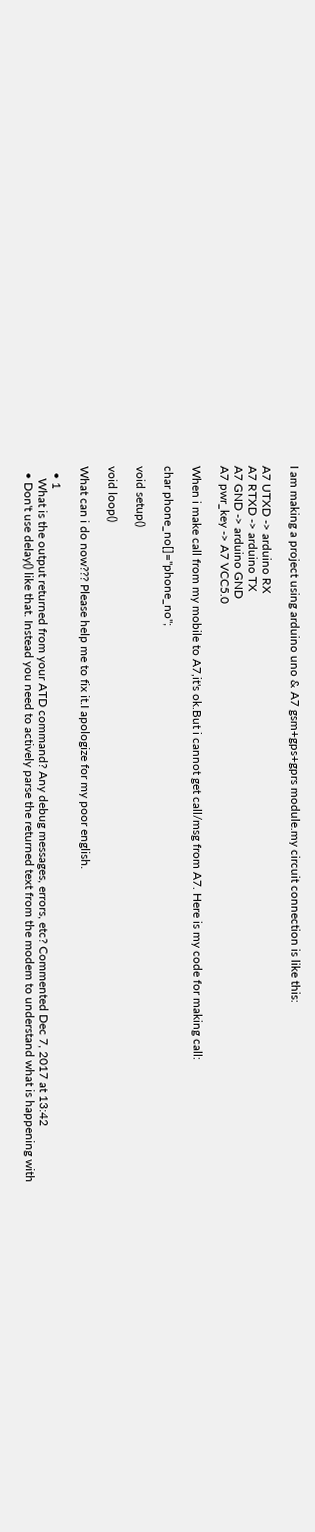I am making a project using arduino uno & A7 gsm+gps+gprs module.my circuit connection is like this:

A7 UTXD -> arduino RX
A7 RTXD -> arduino TX
A7 GND -> arduino GND
A7 pwr_key -> A7 VCC5.0

When i make call from my mobile to A7,it's ok.But i cannot get call/msg from A7. Here is my code for making call:

char phone_no[]="phone_no";

void setup()

void loop()

What can i do now??? Please help me to fix it.I apologize for my poor english.

  • 1
    What is the output returned from your ATD command? Any debug messages, errors, etc? Commented Dec 7, 2017 at 13:42
  • Don't use delay() like that. Instead you need to actively parse the returned text from the modem to understand what is happening with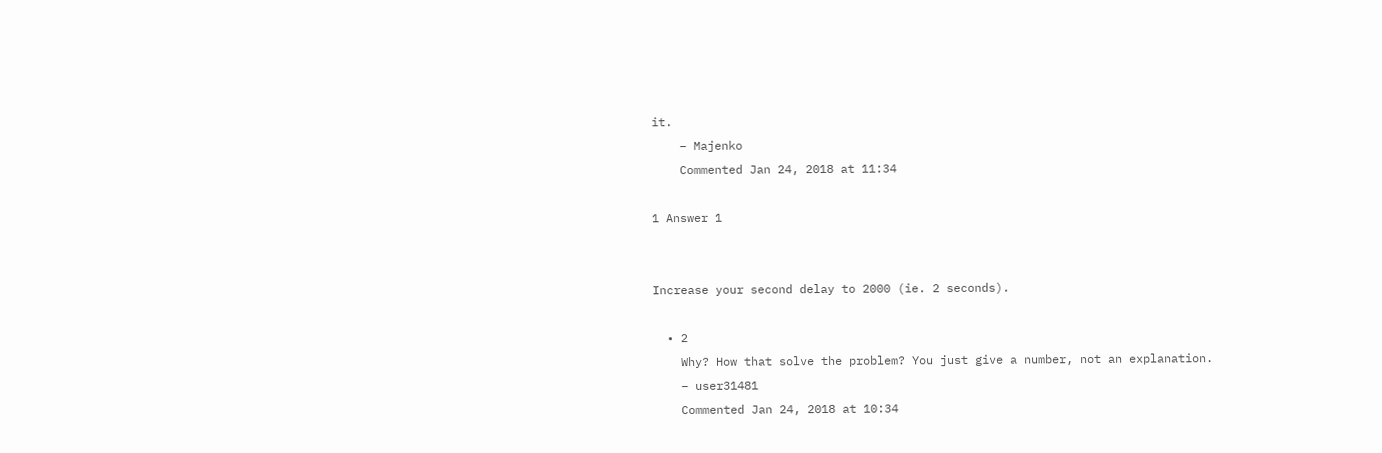it.
    – Majenko
    Commented Jan 24, 2018 at 11:34

1 Answer 1


Increase your second delay to 2000 (ie. 2 seconds).

  • 2
    Why? How that solve the problem? You just give a number, not an explanation.
    – user31481
    Commented Jan 24, 2018 at 10:34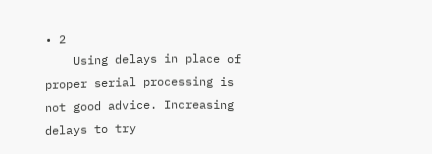• 2
    Using delays in place of proper serial processing is not good advice. Increasing delays to try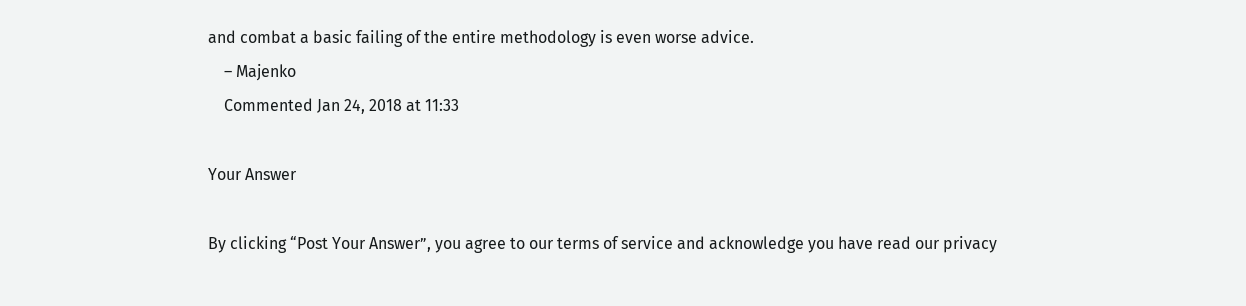and combat a basic failing of the entire methodology is even worse advice.
    – Majenko
    Commented Jan 24, 2018 at 11:33

Your Answer

By clicking “Post Your Answer”, you agree to our terms of service and acknowledge you have read our privacy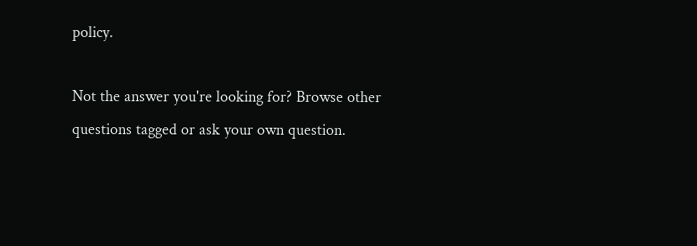policy.

Not the answer you're looking for? Browse other questions tagged or ask your own question.